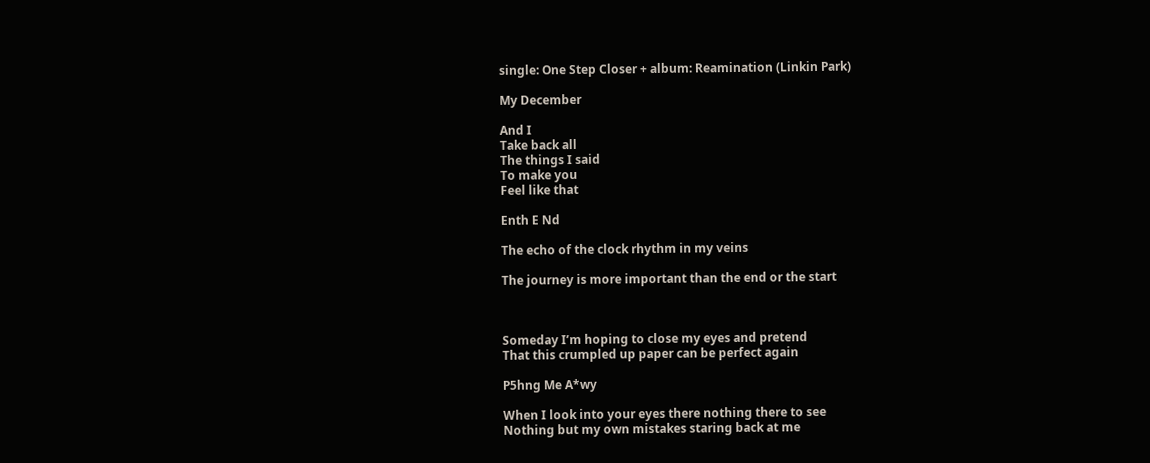single: One Step Closer + album: Reamination (Linkin Park)

My December

And I
Take back all
The things I said
To make you
Feel like that

Enth E Nd

The echo of the clock rhythm in my veins

The journey is more important than the end or the start



Someday I’m hoping to close my eyes and pretend
That this crumpled up paper can be perfect again

P5hng Me A*wy

When I look into your eyes there nothing there to see
Nothing but my own mistakes staring back at me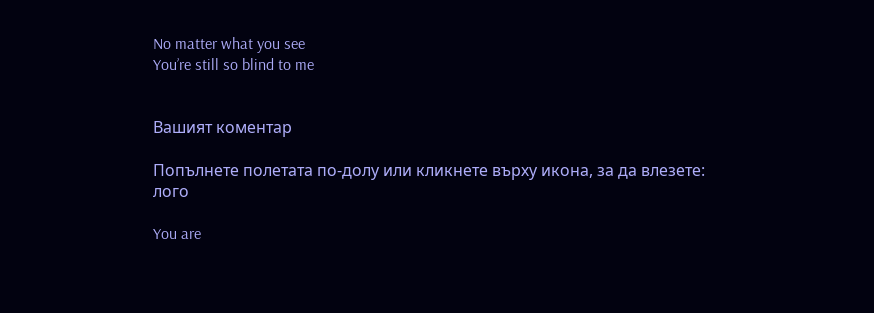No matter what you see
You’re still so blind to me


Вашият коментар

Попълнете полетата по-долу или кликнете върху икона, за да влезете: лого

You are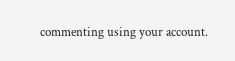commenting using your account.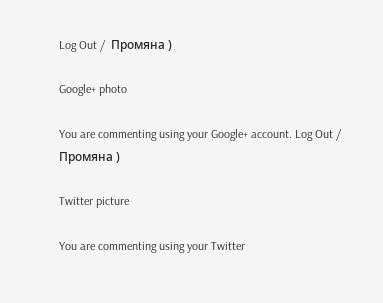Log Out /  Промяна )

Google+ photo

You are commenting using your Google+ account. Log Out /  Промяна )

Twitter picture

You are commenting using your Twitter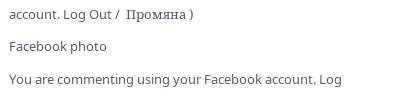account. Log Out /  Промяна )

Facebook photo

You are commenting using your Facebook account. Log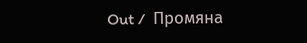Out /  Промяна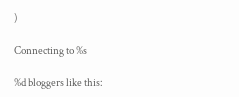)

Connecting to %s

%d bloggers like this: